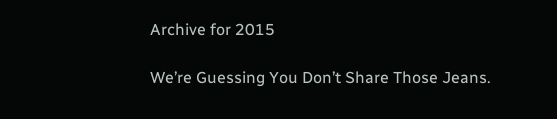Archive for 2015

We’re Guessing You Don’t Share Those Jeans.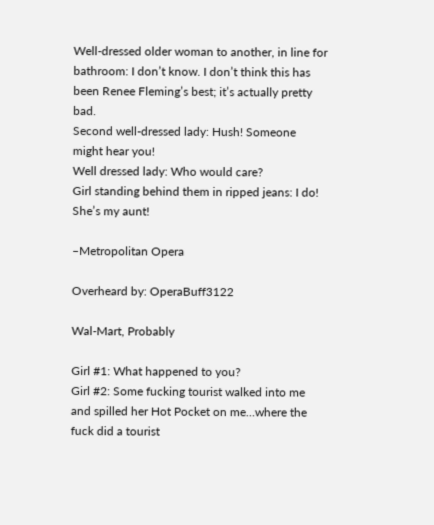Well-dressed older woman to another, in line for bathroom: I don’t know. I don’t think this has been Renee Fleming’s best; it’s actually pretty bad.
Second well-dressed lady: Hush! Someone might hear you!
Well dressed lady: Who would care?
Girl standing behind them in ripped jeans: I do! She’s my aunt!

–Metropolitan Opera

Overheard by: OperaBuff3122

Wal-Mart, Probably

Girl #1: What happened to you?
Girl #2: Some fucking tourist walked into me and spilled her Hot Pocket on me…where the fuck did a tourist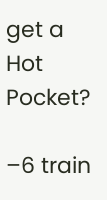get a Hot Pocket?

–6 train